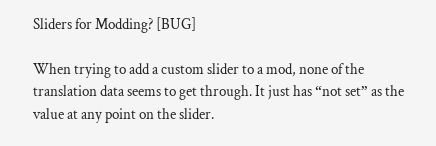Sliders for Modding? [BUG]

When trying to add a custom slider to a mod, none of the translation data seems to get through. It just has “not set” as the value at any point on the slider.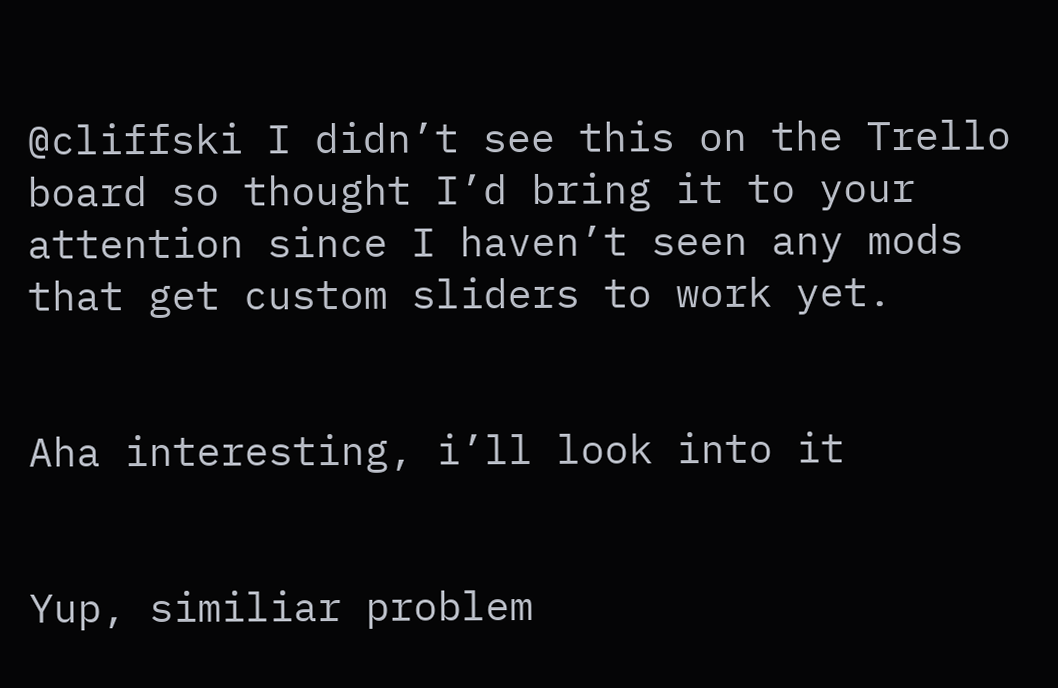@cliffski I didn’t see this on the Trello board so thought I’d bring it to your attention since I haven’t seen any mods that get custom sliders to work yet.


Aha interesting, i’ll look into it


Yup, similiar problem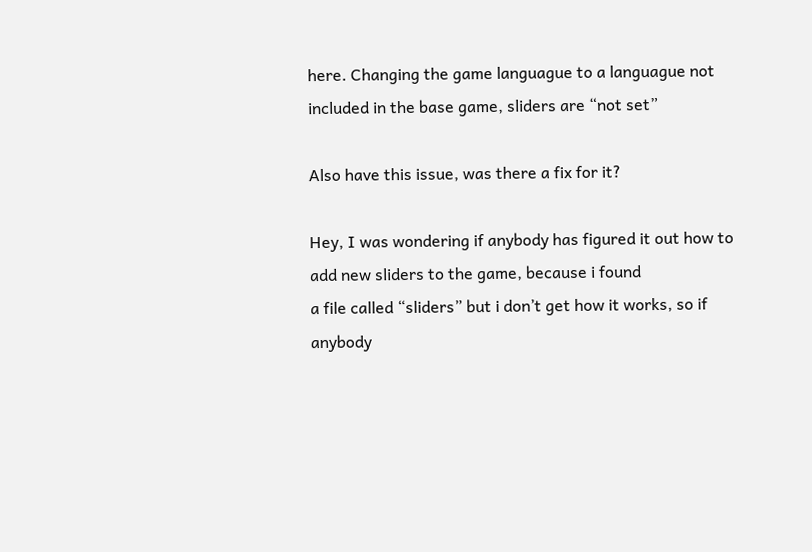here. Changing the game languague to a languague not included in the base game, sliders are “not set”

Also have this issue, was there a fix for it?

Hey, I was wondering if anybody has figured it out how to add new sliders to the game, because i found
a file called “sliders” but i don’t get how it works, so if anybody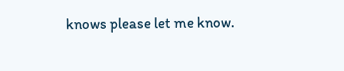knows please let me know.